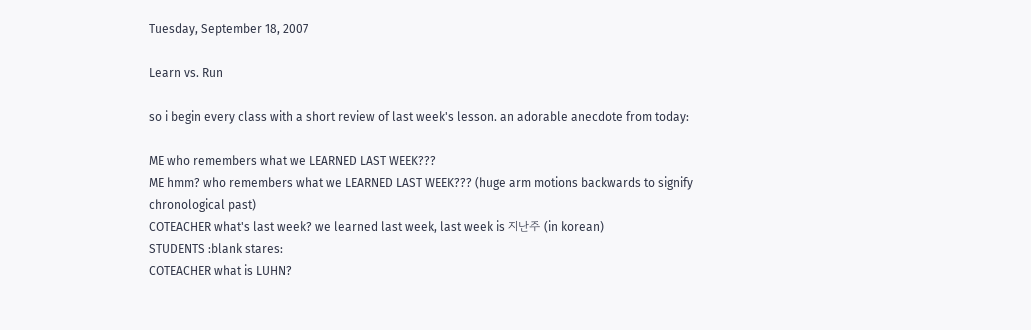Tuesday, September 18, 2007

Learn vs. Run

so i begin every class with a short review of last week's lesson. an adorable anecdote from today:

ME who remembers what we LEARNED LAST WEEK???
ME hmm? who remembers what we LEARNED LAST WEEK??? (huge arm motions backwards to signify chronological past)
COTEACHER what's last week? we learned last week, last week is 지난주 (in korean)
STUDENTS :blank stares:
COTEACHER what is LUHN?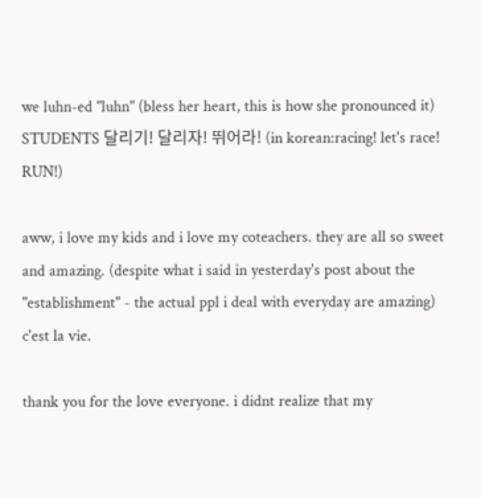we luhn-ed "luhn" (bless her heart, this is how she pronounced it)
STUDENTS 달리기! 달리자! 뛰어라! (in korean:racing! let's race! RUN!)

aww, i love my kids and i love my coteachers. they are all so sweet and amazing. (despite what i said in yesterday's post about the "establishment" - the actual ppl i deal with everyday are amazing) c'est la vie.

thank you for the love everyone. i didnt realize that my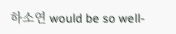하소연 would be so well-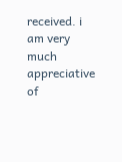received. i am very much appreciative of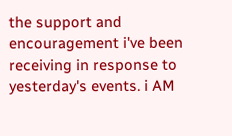the support and encouragement i've been receiving in response to yesterday's events. i AM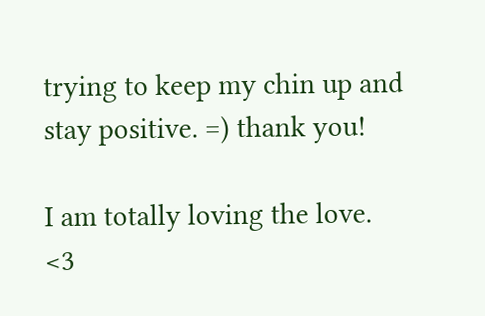trying to keep my chin up and stay positive. =) thank you!

I am totally loving the love. <3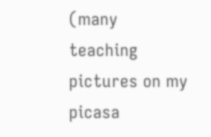(many teaching pictures on my picasa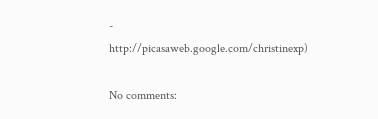- http://picasaweb.google.com/christinexp)

No comments: